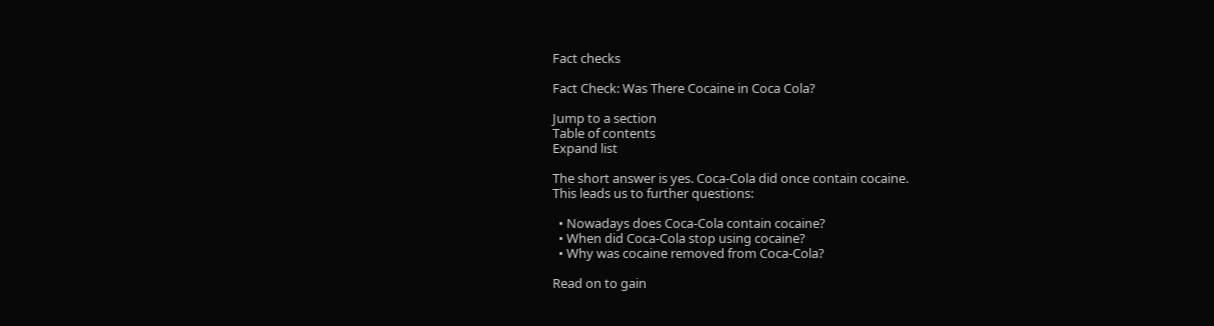Fact checks

Fact Check: Was There Cocaine in Coca Cola?

Jump to a section
Table of contents
Expand list

The short answer is yes. Coca-Cola did once contain cocaine.
This leads us to further questions:

  • Nowadays does Coca-Cola contain cocaine?
  • When did Coca-Cola stop using cocaine?
  • Why was cocaine removed from Coca-Cola?

Read on to gain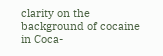clarity on the background of cocaine in Coca-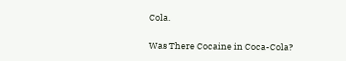Cola.

Was There Cocaine in Coca-Cola?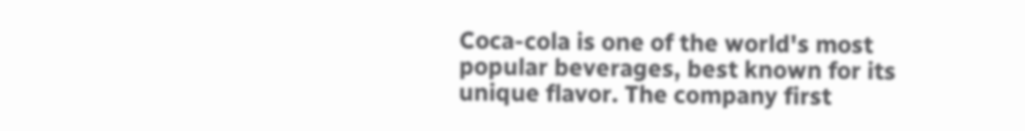Coca-cola is one of the world's most popular beverages, best known for its unique flavor. The company first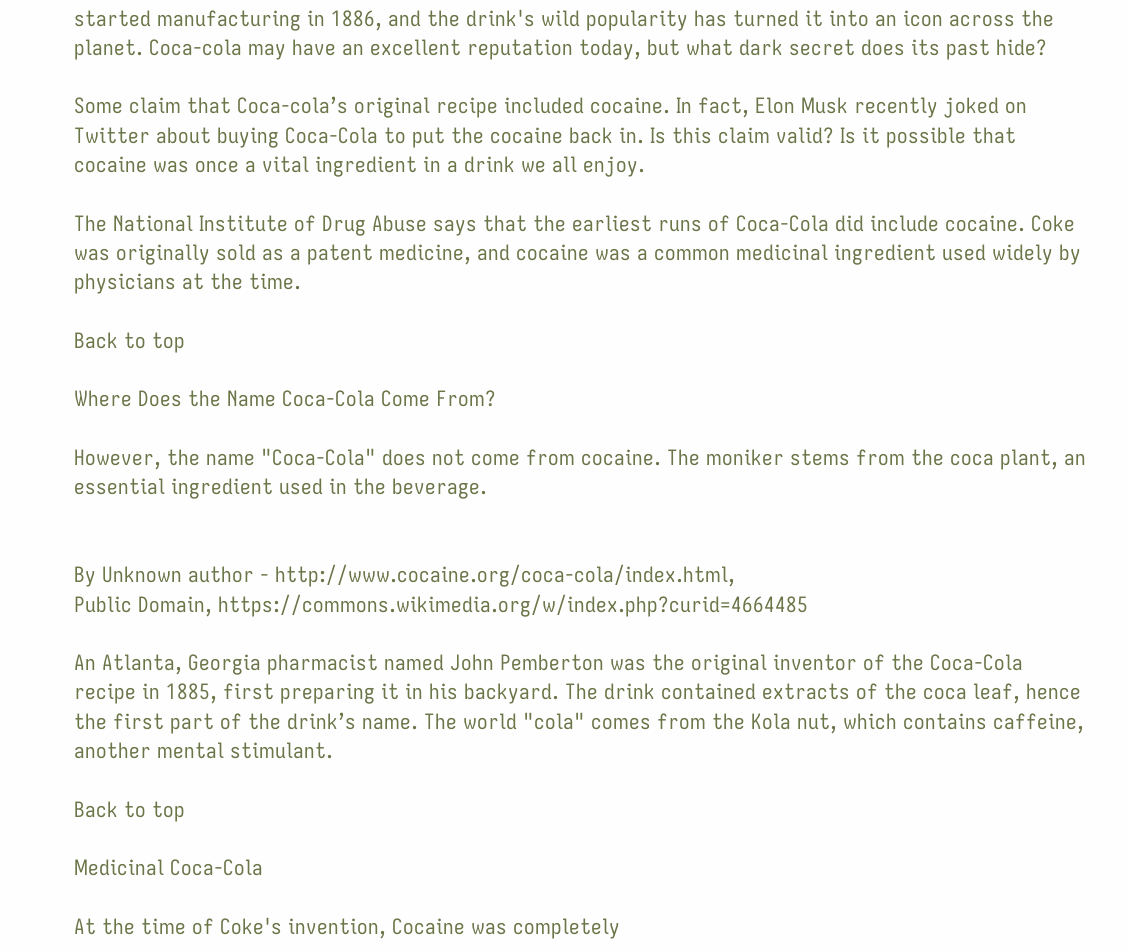started manufacturing in 1886, and the drink's wild popularity has turned it into an icon across the planet. Coca-cola may have an excellent reputation today, but what dark secret does its past hide?

Some claim that Coca-cola’s original recipe included cocaine. In fact, Elon Musk recently joked on Twitter about buying Coca-Cola to put the cocaine back in. Is this claim valid? Is it possible that cocaine was once a vital ingredient in a drink we all enjoy.

The National Institute of Drug Abuse says that the earliest runs of Coca-Cola did include cocaine. Coke was originally sold as a patent medicine, and cocaine was a common medicinal ingredient used widely by physicians at the time.

Back to top

Where Does the Name Coca-Cola Come From?

However, the name "Coca-Cola" does not come from cocaine. The moniker stems from the coca plant, an essential ingredient used in the beverage.


By Unknown author - http://www.cocaine.org/coca-cola/index.html,
Public Domain, https://commons.wikimedia.org/w/index.php?curid=4664485

An Atlanta, Georgia pharmacist named John Pemberton was the original inventor of the Coca-Cola recipe in 1885, first preparing it in his backyard. The drink contained extracts of the coca leaf, hence the first part of the drink’s name. The world "cola" comes from the Kola nut, which contains caffeine, another mental stimulant.

Back to top

Medicinal Coca-Cola

At the time of Coke's invention, Cocaine was completely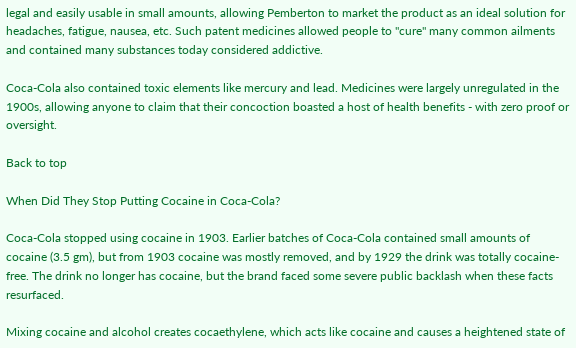legal and easily usable in small amounts, allowing Pemberton to market the product as an ideal solution for headaches, fatigue, nausea, etc. Such patent medicines allowed people to "cure" many common ailments and contained many substances today considered addictive.

Coca-Cola also contained toxic elements like mercury and lead. Medicines were largely unregulated in the 1900s, allowing anyone to claim that their concoction boasted a host of health benefits - with zero proof or oversight.

Back to top

When Did They Stop Putting Cocaine in Coca-Cola?

Coca-Cola stopped using cocaine in 1903. Earlier batches of Coca-Cola contained small amounts of cocaine (3.5 gm), but from 1903 cocaine was mostly removed, and by 1929 the drink was totally cocaine-free. The drink no longer has cocaine, but the brand faced some severe public backlash when these facts resurfaced.

Mixing cocaine and alcohol creates cocaethylene, which acts like cocaine and causes a heightened state of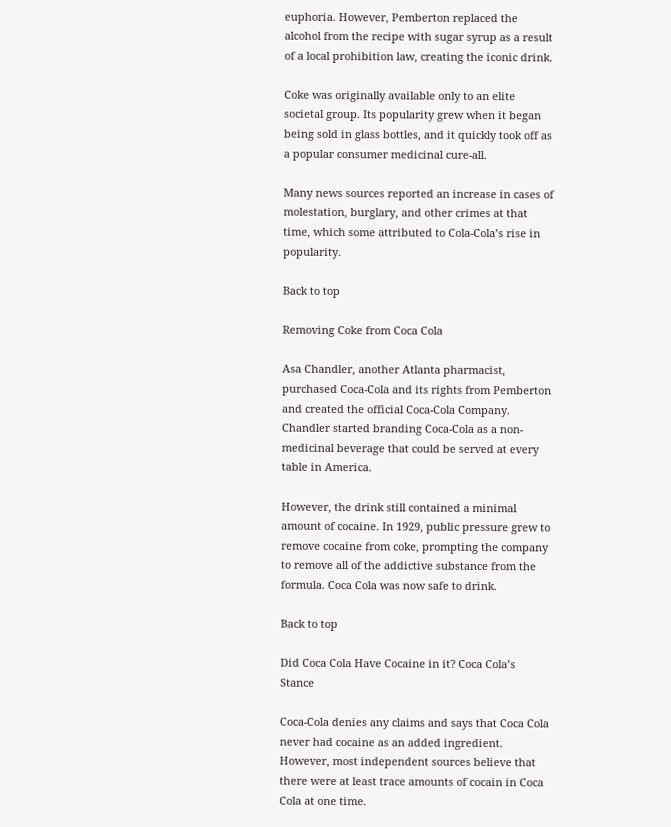euphoria. However, Pemberton replaced the alcohol from the recipe with sugar syrup as a result of a local prohibition law, creating the iconic drink.

Coke was originally available only to an elite societal group. Its popularity grew when it began being sold in glass bottles, and it quickly took off as a popular consumer medicinal cure-all.

Many news sources reported an increase in cases of molestation, burglary, and other crimes at that time, which some attributed to Cola-Cola’s rise in popularity.

Back to top

Removing Coke from Coca Cola

Asa Chandler, another Atlanta pharmacist, purchased Coca-Cola and its rights from Pemberton and created the official Coca-Cola Company. Chandler started branding Coca-Cola as a non-medicinal beverage that could be served at every table in America.

However, the drink still contained a minimal amount of cocaine. In 1929, public pressure grew to remove cocaine from coke, prompting the company to remove all of the addictive substance from the formula. Coca Cola was now safe to drink.

Back to top

Did Coca Cola Have Cocaine in it? Coca Cola’s Stance

Coca-Cola denies any claims and says that Coca Cola never had cocaine as an added ingredient. However, most independent sources believe that  there were at least trace amounts of cocain in Coca Cola at one time.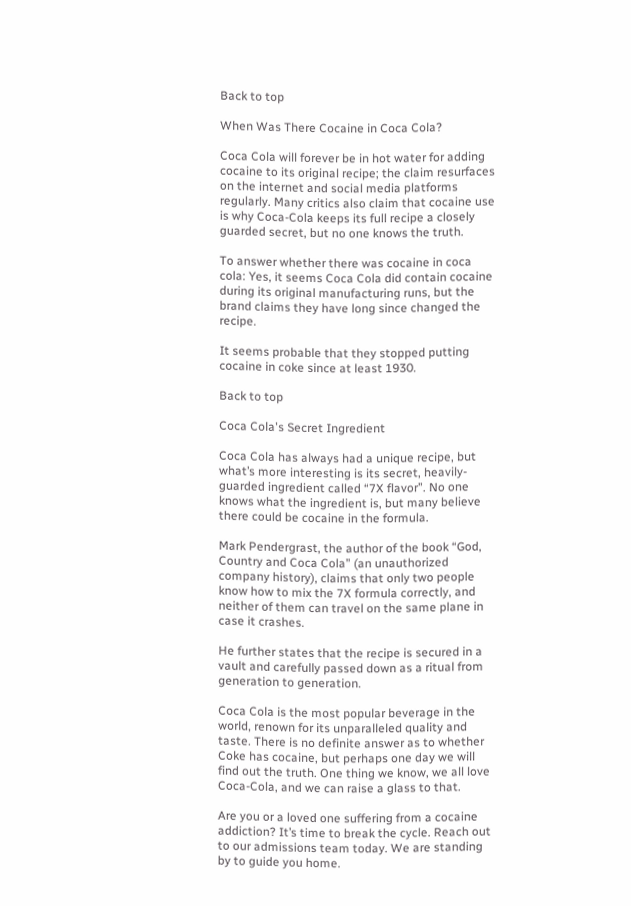Back to top

When Was There Cocaine in Coca Cola?

Coca Cola will forever be in hot water for adding cocaine to its original recipe; the claim resurfaces on the internet and social media platforms regularly. Many critics also claim that cocaine use is why Coca-Cola keeps its full recipe a closely guarded secret, but no one knows the truth.

To answer whether there was cocaine in coca cola: Yes, it seems Coca Cola did contain cocaine during its original manufacturing runs, but the brand claims they have long since changed the recipe.

It seems probable that they stopped putting cocaine in coke since at least 1930.

Back to top

Coca Cola's Secret Ingredient

Coca Cola has always had a unique recipe, but what’s more interesting is its secret, heavily-guarded ingredient called “7X flavor”. No one knows what the ingredient is, but many believe there could be cocaine in the formula.

Mark Pendergrast, the author of the book “God, Country and Coca Cola” (an unauthorized company history), claims that only two people know how to mix the 7X formula correctly, and neither of them can travel on the same plane in case it crashes.

He further states that the recipe is secured in a vault and carefully passed down as a ritual from generation to generation.

Coca Cola is the most popular beverage in the world, renown for its unparalleled quality and taste. There is no definite answer as to whether Coke has cocaine, but perhaps one day we will find out the truth. One thing we know, we all love Coca-Cola, and we can raise a glass to that.

Are you or a loved one suffering from a cocaine addiction? It’s time to break the cycle. Reach out to our admissions team today. We are standing by to guide you home.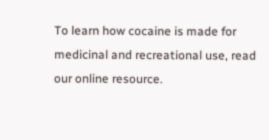To learn how cocaine is made for medicinal and recreational use, read our online resource.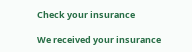Check your insurance

We received your insurance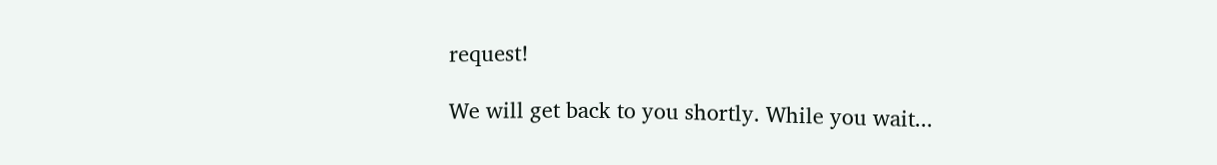request!

We will get back to you shortly. While you wait...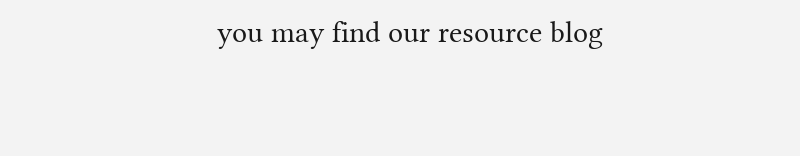you may find our resource blog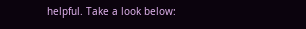helpful. Take a look below: